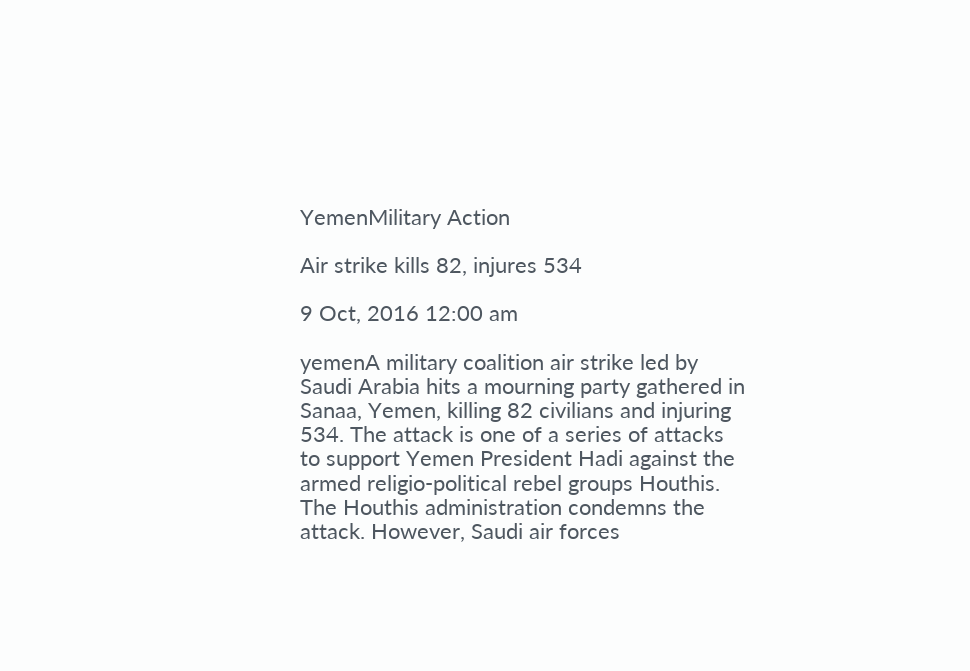YemenMilitary Action

Air strike kills 82, injures 534

9 Oct, 2016 12:00 am

yemenA military coalition air strike led by Saudi Arabia hits a mourning party gathered in Sanaa, Yemen, killing 82 civilians and injuring 534. The attack is one of a series of attacks to support Yemen President Hadi against the armed religio-political rebel groups Houthis. The Houthis administration condemns the attack. However, Saudi air forces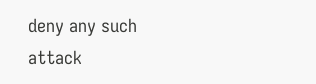deny any such attack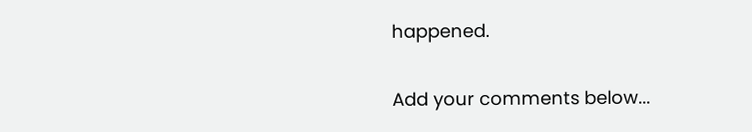happened.


Add your comments below...